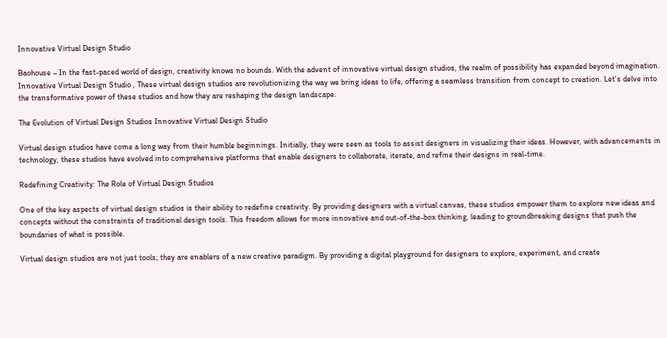Innovative Virtual Design Studio

Baohouse – In the fast-paced world of design, creativity knows no bounds. With the advent of innovative virtual design studios, the realm of possibility has expanded beyond imagination. Innovative Virtual Design Studio , These virtual design studios are revolutionizing the way we bring ideas to life, offering a seamless transition from concept to creation. Let’s delve into the transformative power of these studios and how they are reshaping the design landscape.

The Evolution of Virtual Design Studios Innovative Virtual Design Studio

Virtual design studios have come a long way from their humble beginnings. Initially, they were seen as tools to assist designers in visualizing their ideas. However, with advancements in technology, these studios have evolved into comprehensive platforms that enable designers to collaborate, iterate, and refine their designs in real-time.

Redefining Creativity: The Role of Virtual Design Studios

One of the key aspects of virtual design studios is their ability to redefine creativity. By providing designers with a virtual canvas, these studios empower them to explore new ideas and concepts without the constraints of traditional design tools. This freedom allows for more innovative and out-of-the-box thinking, leading to groundbreaking designs that push the boundaries of what is possible.

Virtual design studios are not just tools; they are enablers of a new creative paradigm. By providing a digital playground for designers to explore, experiment, and create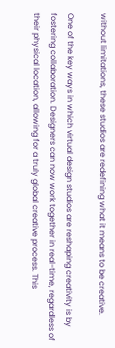without limitations, these studios are redefining what it means to be creative.

One of the key ways in which virtual design studios are reshaping creativity is by fostering collaboration. Designers can now work together in real-time, regardless of their physical location, allowing for a truly global creative process. This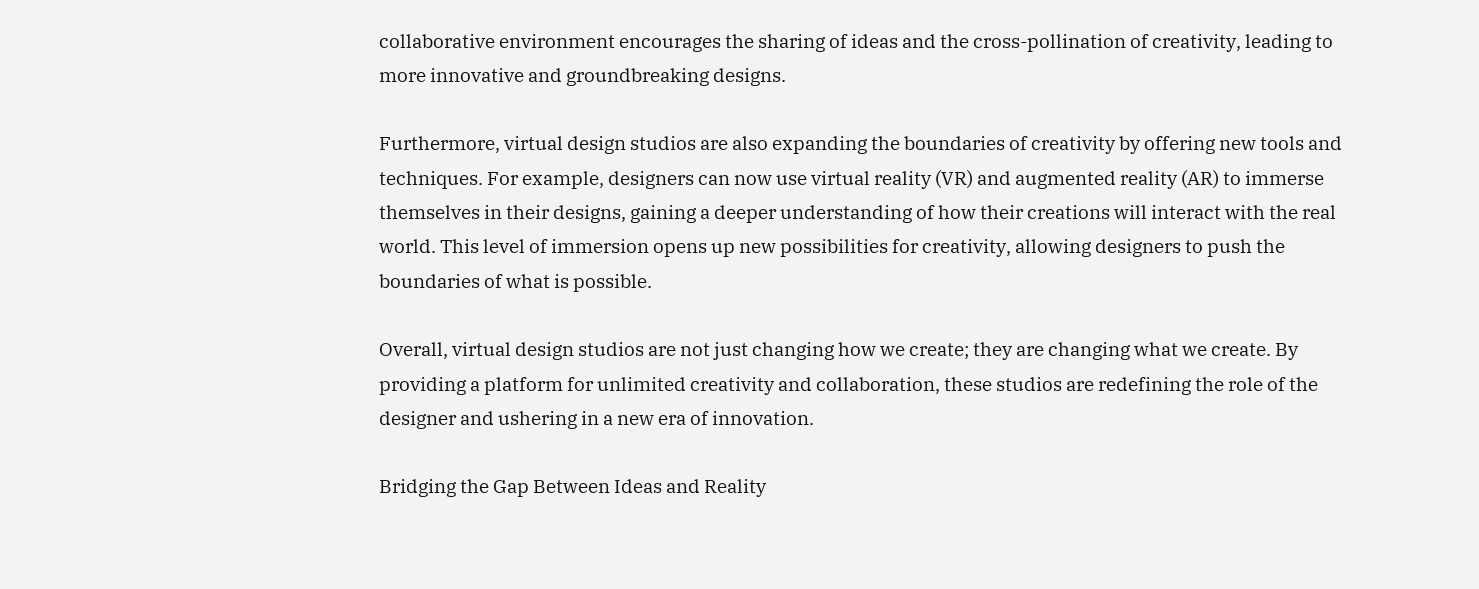collaborative environment encourages the sharing of ideas and the cross-pollination of creativity, leading to more innovative and groundbreaking designs.

Furthermore, virtual design studios are also expanding the boundaries of creativity by offering new tools and techniques. For example, designers can now use virtual reality (VR) and augmented reality (AR) to immerse themselves in their designs, gaining a deeper understanding of how their creations will interact with the real world. This level of immersion opens up new possibilities for creativity, allowing designers to push the boundaries of what is possible.

Overall, virtual design studios are not just changing how we create; they are changing what we create. By providing a platform for unlimited creativity and collaboration, these studios are redefining the role of the designer and ushering in a new era of innovation.

Bridging the Gap Between Ideas and Reality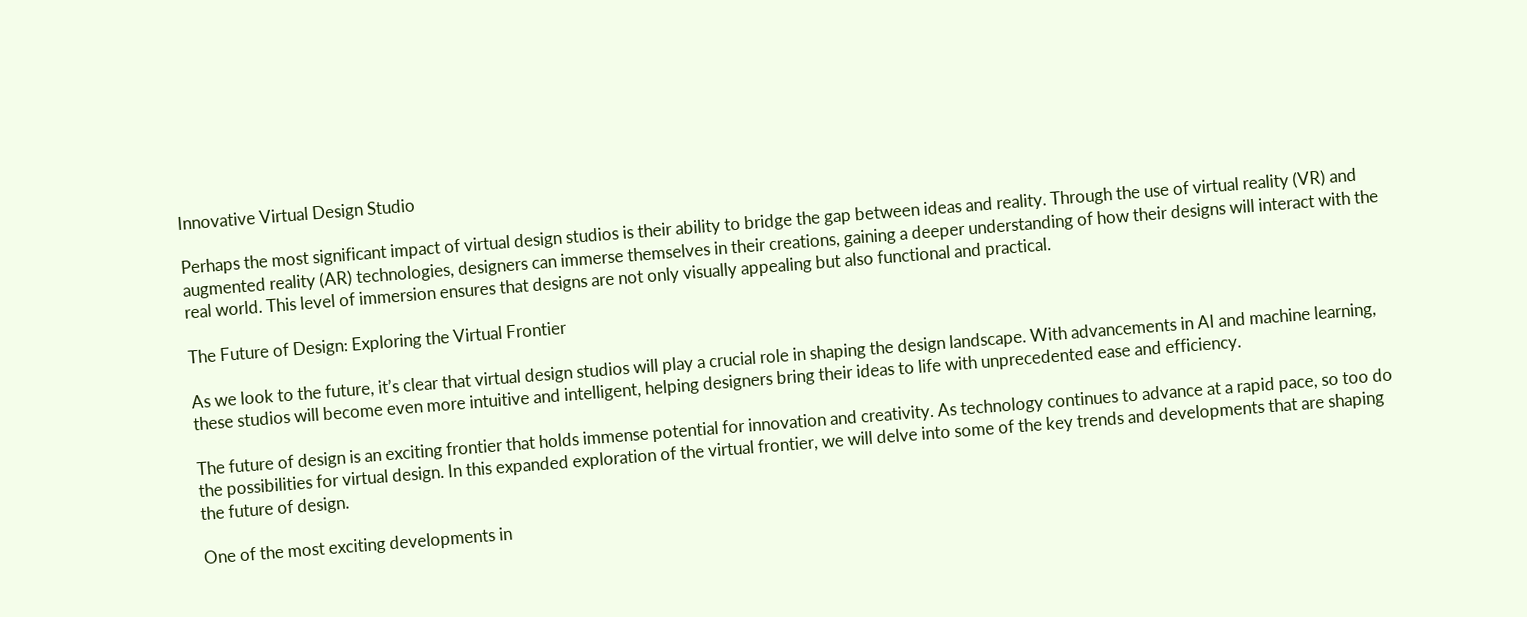Innovative Virtual Design Studio

Perhaps the most significant impact of virtual design studios is their ability to bridge the gap between ideas and reality. Through the use of virtual reality (VR) and augmented reality (AR) technologies, designers can immerse themselves in their creations, gaining a deeper understanding of how their designs will interact with the real world. This level of immersion ensures that designs are not only visually appealing but also functional and practical.

The Future of Design: Exploring the Virtual Frontier

As we look to the future, it’s clear that virtual design studios will play a crucial role in shaping the design landscape. With advancements in AI and machine learning, these studios will become even more intuitive and intelligent, helping designers bring their ideas to life with unprecedented ease and efficiency.

The future of design is an exciting frontier that holds immense potential for innovation and creativity. As technology continues to advance at a rapid pace, so too do the possibilities for virtual design. In this expanded exploration of the virtual frontier, we will delve into some of the key trends and developments that are shaping the future of design.

One of the most exciting developments in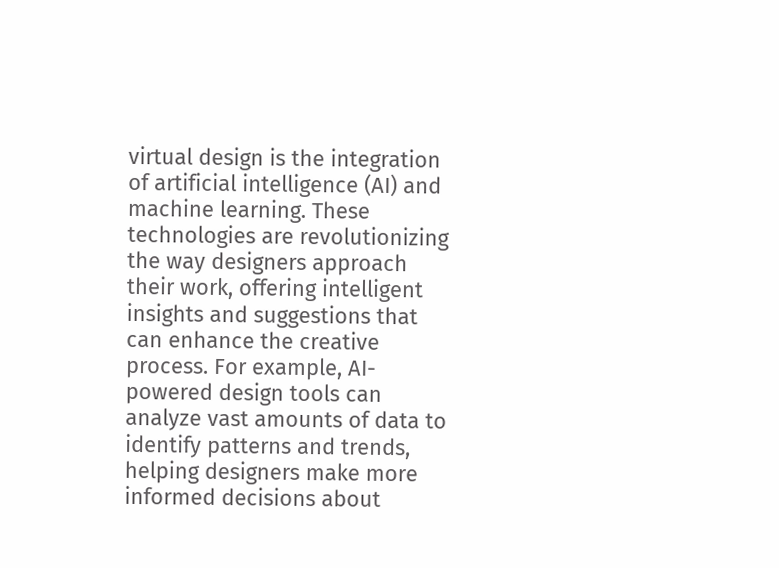virtual design is the integration of artificial intelligence (AI) and machine learning. These technologies are revolutionizing the way designers approach their work, offering intelligent insights and suggestions that can enhance the creative process. For example, AI-powered design tools can analyze vast amounts of data to identify patterns and trends, helping designers make more informed decisions about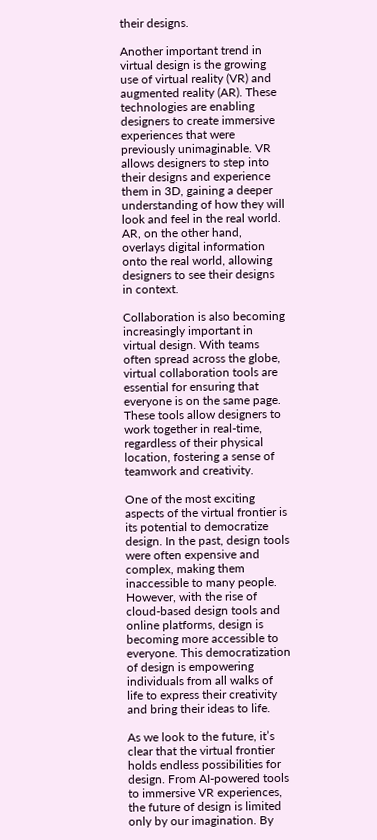their designs.

Another important trend in virtual design is the growing use of virtual reality (VR) and augmented reality (AR). These technologies are enabling designers to create immersive experiences that were previously unimaginable. VR allows designers to step into their designs and experience them in 3D, gaining a deeper understanding of how they will look and feel in the real world. AR, on the other hand, overlays digital information onto the real world, allowing designers to see their designs in context.

Collaboration is also becoming increasingly important in virtual design. With teams often spread across the globe, virtual collaboration tools are essential for ensuring that everyone is on the same page. These tools allow designers to work together in real-time, regardless of their physical location, fostering a sense of teamwork and creativity.

One of the most exciting aspects of the virtual frontier is its potential to democratize design. In the past, design tools were often expensive and complex, making them inaccessible to many people. However, with the rise of cloud-based design tools and online platforms, design is becoming more accessible to everyone. This democratization of design is empowering individuals from all walks of life to express their creativity and bring their ideas to life.

As we look to the future, it’s clear that the virtual frontier holds endless possibilities for design. From AI-powered tools to immersive VR experiences, the future of design is limited only by our imagination. By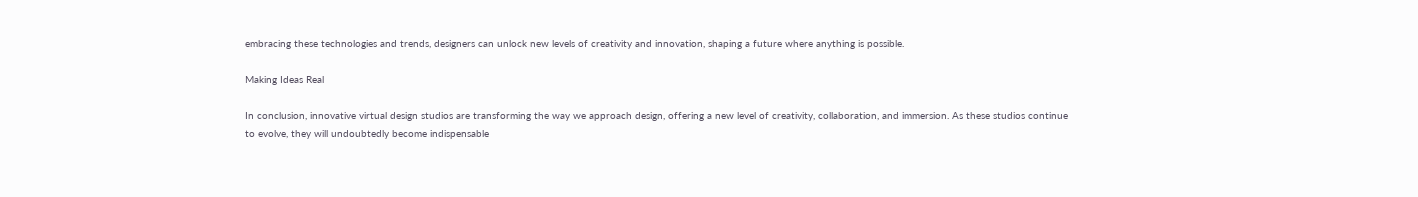embracing these technologies and trends, designers can unlock new levels of creativity and innovation, shaping a future where anything is possible.

Making Ideas Real

In conclusion, innovative virtual design studios are transforming the way we approach design, offering a new level of creativity, collaboration, and immersion. As these studios continue to evolve, they will undoubtedly become indispensable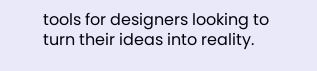tools for designers looking to turn their ideas into reality.